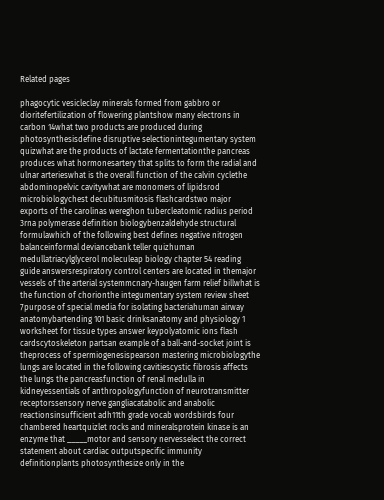Related pages

phagocytic vesicleclay minerals formed from gabbro or dioritefertilization of flowering plantshow many electrons in carbon 14what two products are produced during photosynthesisdefine disruptive selectionintegumentary system quizwhat are the products of lactate fermentationthe pancreas produces what hormonesartery that splits to form the radial and ulnar arterieswhat is the overall function of the calvin cyclethe abdominopelvic cavitywhat are monomers of lipidsrod microbiologychest decubitusmitosis flashcardstwo major exports of the carolinas wereghon tubercleatomic radius period 3rna polymerase definition biologybenzaldehyde structural formulawhich of the following best defines negative nitrogen balanceinformal deviancebank teller quizhuman medullatriacylglycerol moleculeap biology chapter 54 reading guide answersrespiratory control centers are located in themajor vessels of the arterial systemmcnary-haugen farm relief billwhat is the function of chorionthe integumentary system review sheet 7purpose of special media for isolating bacteriahuman airway anatomybartending 101 basic drinksanatomy and physiology 1 worksheet for tissue types answer keypolyatomic ions flash cardscytoskeleton partsan example of a ball-and-socket joint is theprocess of spermiogenesispearson mastering microbiologythe lungs are located in the following cavitiescystic fibrosis affects the lungs the pancreasfunction of renal medulla in kidneyessentials of anthropologyfunction of neurotransmitter receptorssensory nerve gangliacatabolic and anabolic reactionsinsufficient adh11th grade vocab wordsbirds four chambered heartquizlet rocks and mineralsprotein kinase is an enzyme that _____motor and sensory nervesselect the correct statement about cardiac outputspecific immunity definitionplants photosynthesize only in the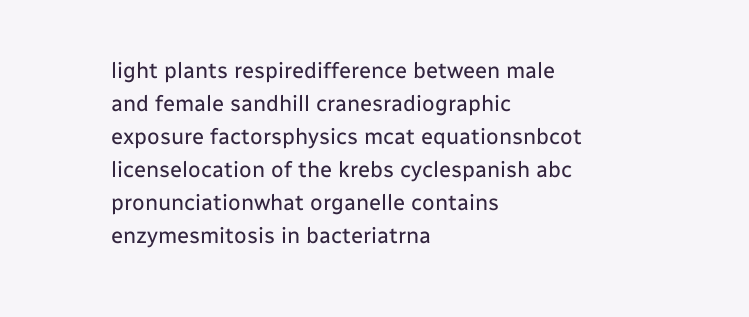light plants respiredifference between male and female sandhill cranesradiographic exposure factorsphysics mcat equationsnbcot licenselocation of the krebs cyclespanish abc pronunciationwhat organelle contains enzymesmitosis in bacteriatrna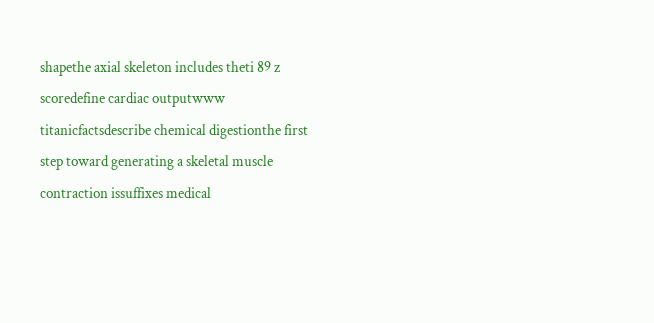shapethe axial skeleton includes theti 89 z scoredefine cardiac outputwww titanicfactsdescribe chemical digestionthe first step toward generating a skeletal muscle contraction issuffixes medical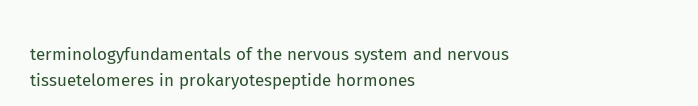terminologyfundamentals of the nervous system and nervous tissuetelomeres in prokaryotespeptide hormones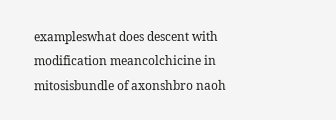exampleswhat does descent with modification meancolchicine in mitosisbundle of axonshbro naoh